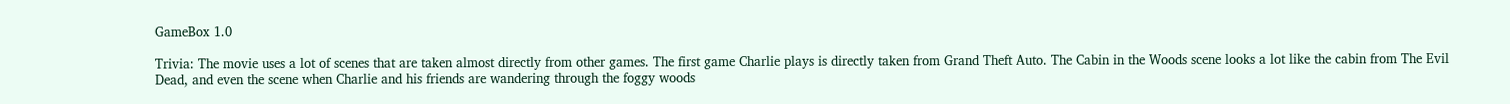GameBox 1.0

Trivia: The movie uses a lot of scenes that are taken almost directly from other games. The first game Charlie plays is directly taken from Grand Theft Auto. The Cabin in the Woods scene looks a lot like the cabin from The Evil Dead, and even the scene when Charlie and his friends are wandering through the foggy woods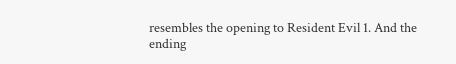resembles the opening to Resident Evil 1. And the ending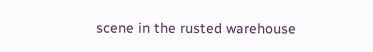scene in the rusted warehouse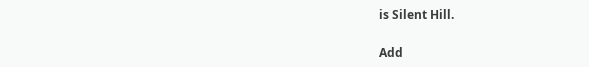is Silent Hill.

Add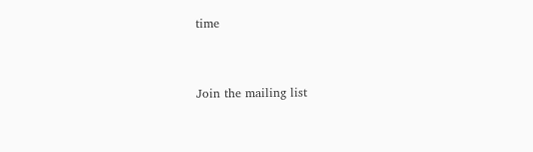time



Join the mailing list